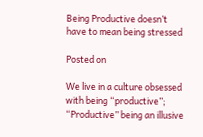Being Productive doesn’t have to mean being stressed

Posted on

We live in a culture obsessed with being “productive”;
“Productive” being an illusive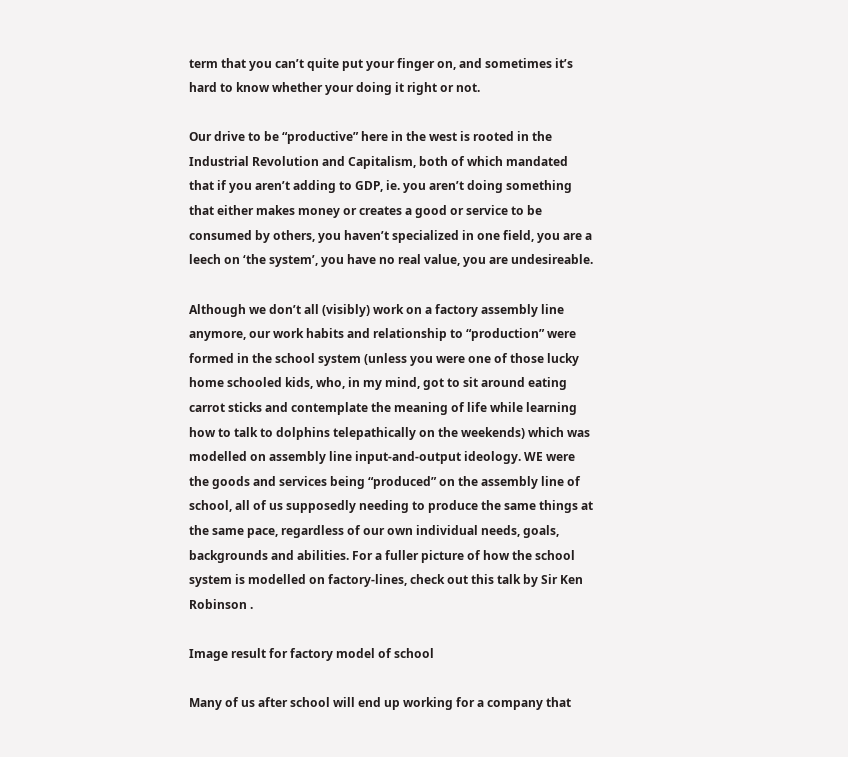term that you can’t quite put your finger on, and sometimes it’s hard to know whether your doing it right or not.

Our drive to be “productive” here in the west is rooted in the Industrial Revolution and Capitalism, both of which mandated that if you aren’t adding to GDP, ie. you aren’t doing something that either makes money or creates a good or service to be consumed by others, you haven’t specialized in one field, you are a leech on ‘the system’, you have no real value, you are undesireable.

Although we don’t all (visibly) work on a factory assembly line anymore, our work habits and relationship to “production” were formed in the school system (unless you were one of those lucky home schooled kids, who, in my mind, got to sit around eating carrot sticks and contemplate the meaning of life while learning how to talk to dolphins telepathically on the weekends) which was modelled on assembly line input-and-output ideology. WE were the goods and services being “produced” on the assembly line of school, all of us supposedly needing to produce the same things at the same pace, regardless of our own individual needs, goals, backgrounds and abilities. For a fuller picture of how the school system is modelled on factory-lines, check out this talk by Sir Ken Robinson .

Image result for factory model of school

Many of us after school will end up working for a company that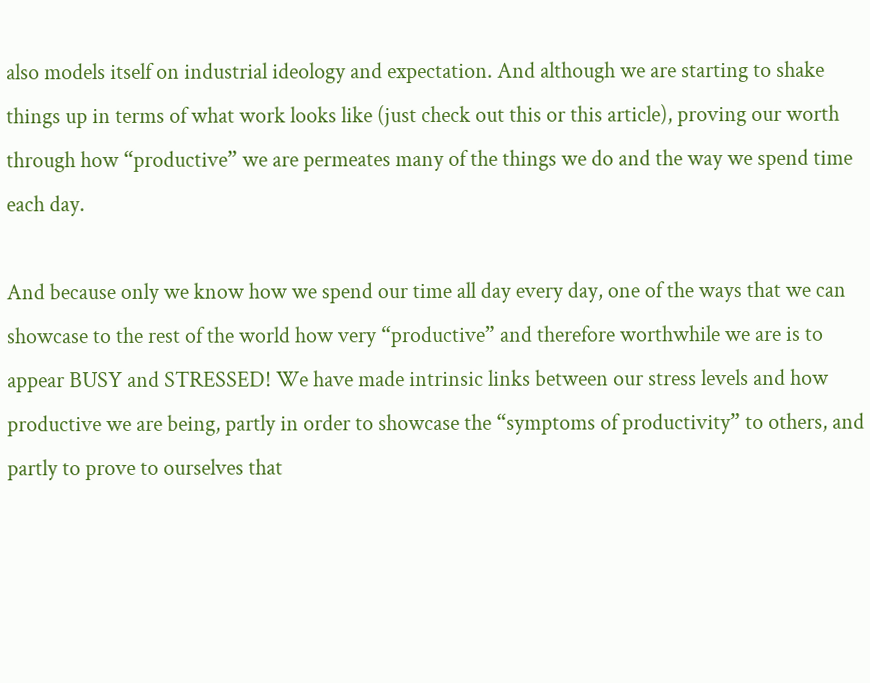also models itself on industrial ideology and expectation. And although we are starting to shake things up in terms of what work looks like (just check out this or this article), proving our worth through how “productive” we are permeates many of the things we do and the way we spend time each day.

And because only we know how we spend our time all day every day, one of the ways that we can showcase to the rest of the world how very “productive” and therefore worthwhile we are is to appear BUSY and STRESSED! We have made intrinsic links between our stress levels and how productive we are being, partly in order to showcase the “symptoms of productivity” to others, and partly to prove to ourselves that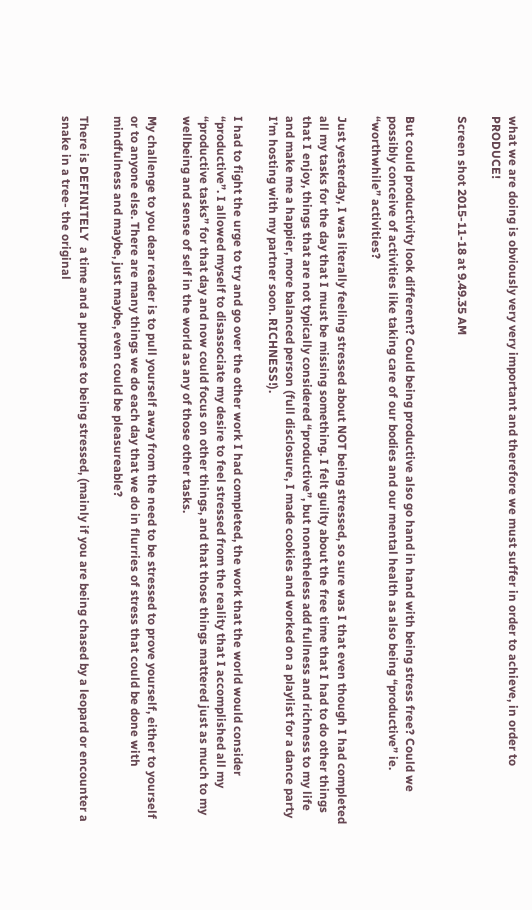what we are doing is obviously very very important and therefore we must suffer in order to achieve, in order to PRODUCE!

Screen shot 2015-11-18 at 9.49.35 AM


But could productivity look different? Could being productive also go hand in hand with being stress free? Could we possibly conceive of activities like taking care of our bodies and our mental health as also being “productive” ie. “worthwhile” activities?

Just yesterday, I was literally feeling stressed about NOT being stressed, so sure was I that even though I had completed all my tasks for the day that I must be missing something. I felt guilty about the free time that I had to do other things that I enjoy, things that are not typically considered “productive”, but nonetheless add fullness and richness to my life and make me a happier, more balanced person (full disclosure, I made cookies and worked on a playlist for a dance party I’m hosting with my partner soon. RICHNESS!).

I had to fight the urge to try and go over the other work I had completed, the work that the world would consider “productive”. I allowed myself to disassociate my desire to feel stressed from the reality that I accomplished all my “productive tasks” for that day and now could focus on other things, and that those things mattered just as much to my wellbeing and sense of self in the world as any of those other tasks.

My challenge to you dear reader is to pull yourself away from the need to be stressed to prove yourself, either to yourself or to anyone else. There are many things we do each day that we do in flurries of stress that could be done with mindfulness and maybe, just maybe, even could be pleasureable?

There is DEFINITELY  a time and a purpose to being stressed, (mainly if you are being chased by a leopard or encounter a snake in a tree- the original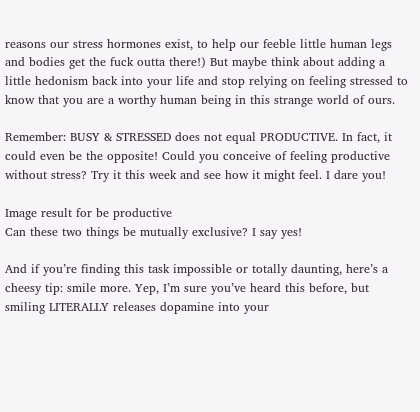reasons our stress hormones exist, to help our feeble little human legs and bodies get the fuck outta there!) But maybe think about adding a little hedonism back into your life and stop relying on feeling stressed to know that you are a worthy human being in this strange world of ours.

Remember: BUSY & STRESSED does not equal PRODUCTIVE. In fact, it could even be the opposite! Could you conceive of feeling productive without stress? Try it this week and see how it might feel. I dare you!

Image result for be productive
Can these two things be mutually exclusive? I say yes!

And if you’re finding this task impossible or totally daunting, here’s a cheesy tip: smile more. Yep, I’m sure you’ve heard this before, but smiling LITERALLY releases dopamine into your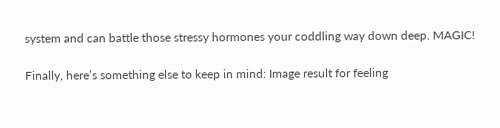system and can battle those stressy hormones your coddling way down deep. MAGIC!

Finally, here’s something else to keep in mind: Image result for feeling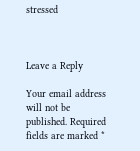stressed



Leave a Reply

Your email address will not be published. Required fields are marked *